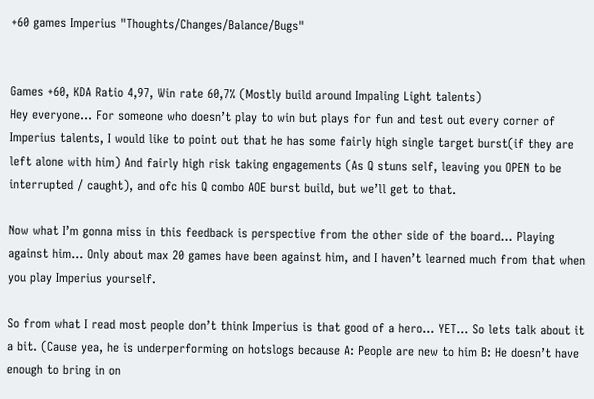+60 games Imperius "Thoughts/Changes/Balance/Bugs"


Games +60, KDA Ratio 4,97, Win rate 60,7% (Mostly build around Impaling Light talents)
Hey everyone… For someone who doesn’t play to win but plays for fun and test out every corner of Imperius talents, I would like to point out that he has some fairly high single target burst(if they are left alone with him) And fairly high risk taking engagements (As Q stuns self, leaving you OPEN to be interrupted / caught), and ofc his Q combo AOE burst build, but we’ll get to that.

Now what I’m gonna miss in this feedback is perspective from the other side of the board… Playing against him… Only about max 20 games have been against him, and I haven’t learned much from that when you play Imperius yourself.

So from what I read most people don’t think Imperius is that good of a hero… YET… So lets talk about it a bit. (Cause yea, he is underperforming on hotslogs because A: People are new to him B: He doesn’t have enough to bring in on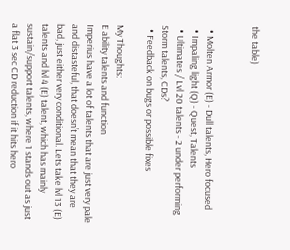the table)


  • Molten Armor (E) - Dull talents, Hero focused
  • Impaling light (Q) - Quest, Talents
  • Ultimates / Lvl 20 talents - 2 under performing Storm talents, CDs?
  • Feedback on bugs or possible fixes

My Thoughts:
E ability talents and function
Imperius have a lot of talents that are just very pale and distasteful, that doesn’t mean that they are bad, just either very conditional. Lets take lvl 13 (E) talents and lvl 4 (E) talent, which has mainly sustain/support talents, where 1 stands out as just a flat 3 sec CD reduction if it hits hero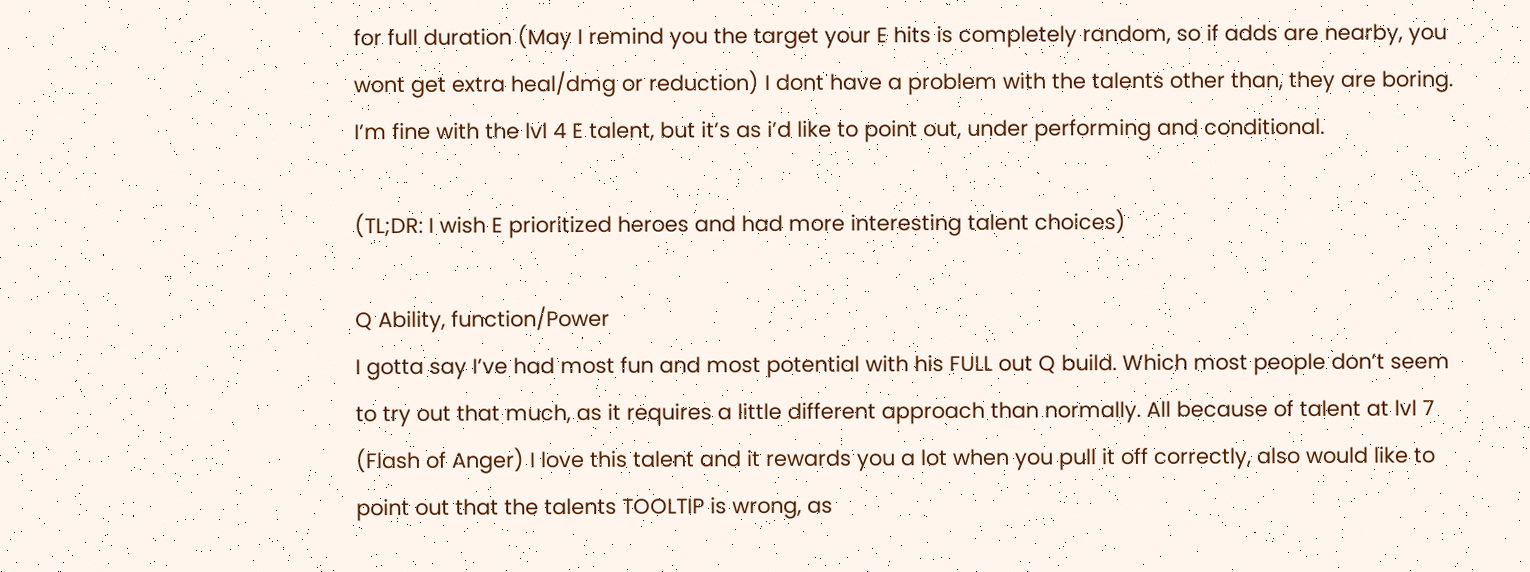for full duration (May I remind you the target your E hits is completely random, so if adds are nearby, you wont get extra heal/dmg or reduction) I dont have a problem with the talents other than, they are boring. I’m fine with the lvl 4 E talent, but it’s as i’d like to point out, under performing and conditional.

(TL;DR: I wish E prioritized heroes and had more interesting talent choices)

Q Ability, function/Power
I gotta say I’ve had most fun and most potential with his FULL out Q build. Which most people don’t seem to try out that much, as it requires a little different approach than normally. All because of talent at lvl 7 (Flash of Anger) I love this talent and it rewards you a lot when you pull it off correctly, also would like to point out that the talents TOOLTIP is wrong, as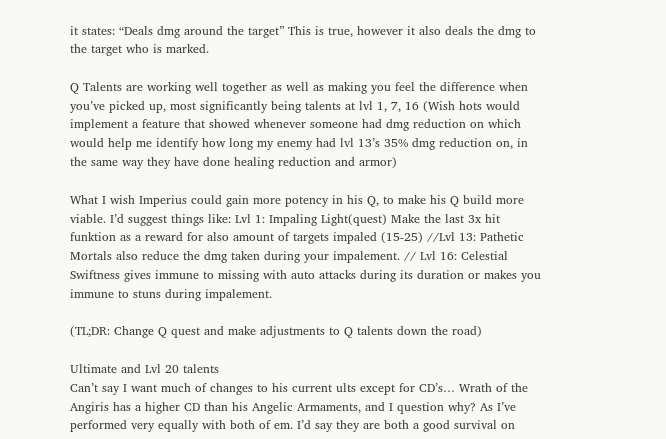it states: “Deals dmg around the target” This is true, however it also deals the dmg to the target who is marked.

Q Talents are working well together as well as making you feel the difference when you’ve picked up, most significantly being talents at lvl 1, 7, 16 (Wish hots would implement a feature that showed whenever someone had dmg reduction on which would help me identify how long my enemy had lvl 13’s 35% dmg reduction on, in the same way they have done healing reduction and armor)

What I wish Imperius could gain more potency in his Q, to make his Q build more viable. I’d suggest things like: Lvl 1: Impaling Light(quest) Make the last 3x hit funktion as a reward for also amount of targets impaled (15-25) //Lvl 13: Pathetic Mortals also reduce the dmg taken during your impalement. // Lvl 16: Celestial Swiftness gives immune to missing with auto attacks during its duration or makes you immune to stuns during impalement.

(TL;DR: Change Q quest and make adjustments to Q talents down the road)

Ultimate and Lvl 20 talents
Can’t say I want much of changes to his current ults except for CD’s… Wrath of the Angiris has a higher CD than his Angelic Armaments, and I question why? As I’ve performed very equally with both of em. I’d say they are both a good survival on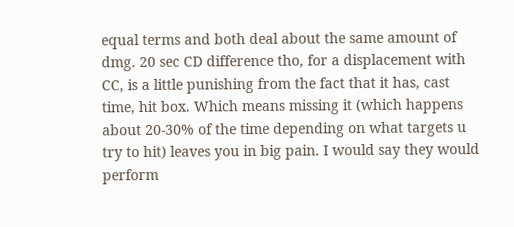equal terms and both deal about the same amount of dmg. 20 sec CD difference tho, for a displacement with CC, is a little punishing from the fact that it has, cast time, hit box. Which means missing it (which happens about 20-30% of the time depending on what targets u try to hit) leaves you in big pain. I would say they would perform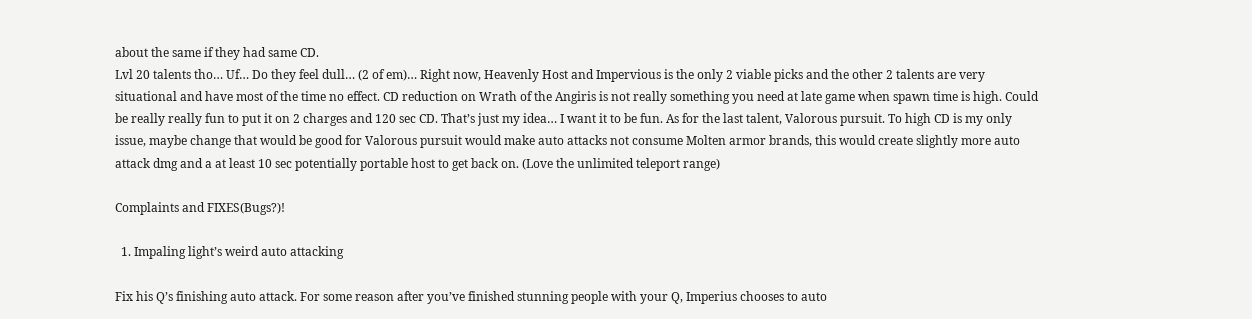about the same if they had same CD.
Lvl 20 talents tho… Uf… Do they feel dull… (2 of em)… Right now, Heavenly Host and Impervious is the only 2 viable picks and the other 2 talents are very situational and have most of the time no effect. CD reduction on Wrath of the Angiris is not really something you need at late game when spawn time is high. Could be really really fun to put it on 2 charges and 120 sec CD. That’s just my idea… I want it to be fun. As for the last talent, Valorous pursuit. To high CD is my only issue, maybe change that would be good for Valorous pursuit would make auto attacks not consume Molten armor brands, this would create slightly more auto attack dmg and a at least 10 sec potentially portable host to get back on. (Love the unlimited teleport range)

Complaints and FIXES(Bugs?)!

  1. Impaling light’s weird auto attacking

Fix his Q’s finishing auto attack. For some reason after you’ve finished stunning people with your Q, Imperius chooses to auto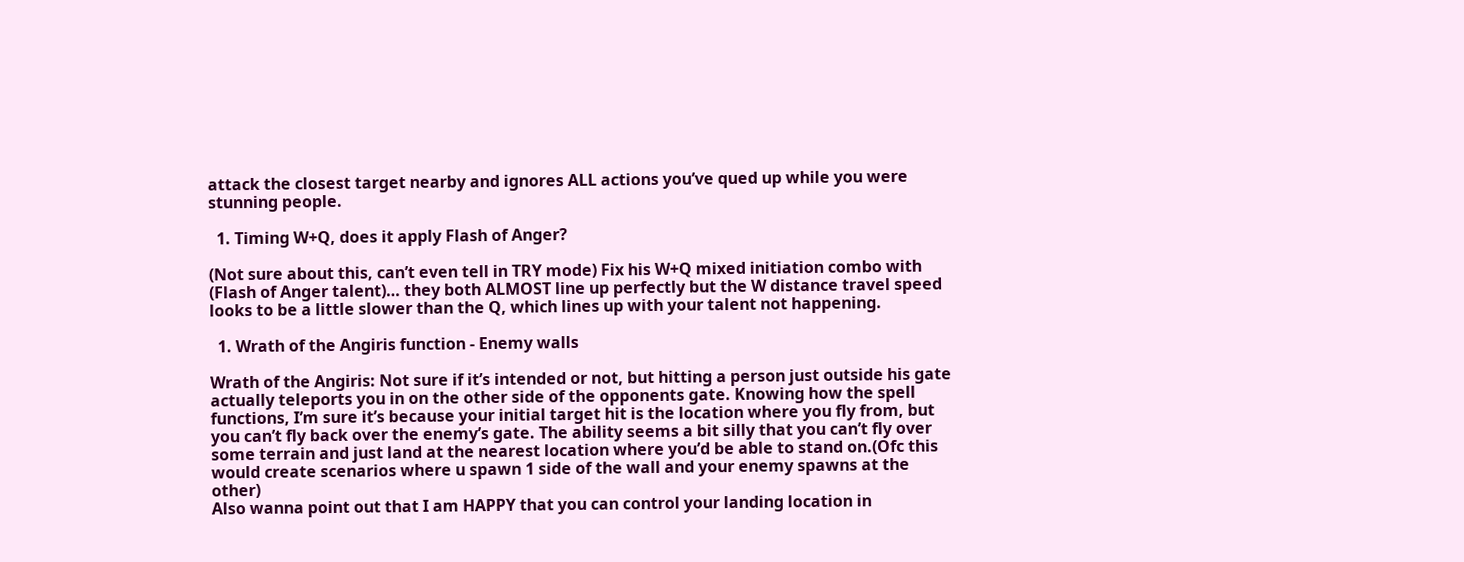attack the closest target nearby and ignores ALL actions you’ve qued up while you were stunning people.

  1. Timing W+Q, does it apply Flash of Anger?

(Not sure about this, can’t even tell in TRY mode) Fix his W+Q mixed initiation combo with (Flash of Anger talent)… they both ALMOST line up perfectly but the W distance travel speed looks to be a little slower than the Q, which lines up with your talent not happening.

  1. Wrath of the Angiris function - Enemy walls

Wrath of the Angiris: Not sure if it’s intended or not, but hitting a person just outside his gate actually teleports you in on the other side of the opponents gate. Knowing how the spell functions, I’m sure it’s because your initial target hit is the location where you fly from, but you can’t fly back over the enemy’s gate. The ability seems a bit silly that you can’t fly over some terrain and just land at the nearest location where you’d be able to stand on.(Ofc this would create scenarios where u spawn 1 side of the wall and your enemy spawns at the other)
Also wanna point out that I am HAPPY that you can control your landing location in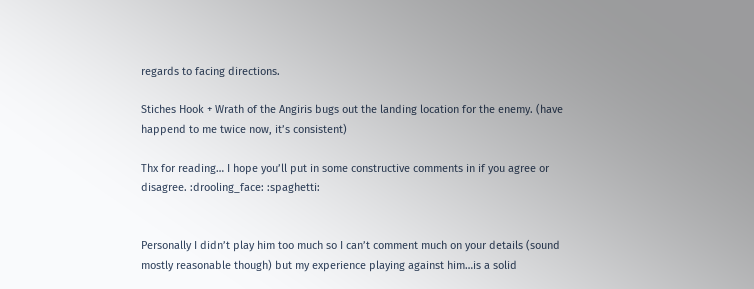regards to facing directions.

Stiches Hook + Wrath of the Angiris bugs out the landing location for the enemy. (have happend to me twice now, it’s consistent)

Thx for reading… I hope you’ll put in some constructive comments in if you agree or disagree. :drooling_face: :spaghetti:


Personally I didn’t play him too much so I can’t comment much on your details (sound mostly reasonable though) but my experience playing against him…is a solid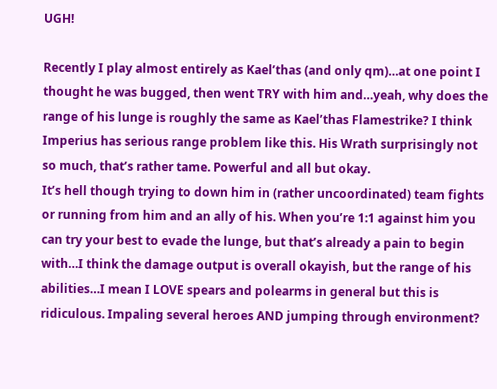UGH!

Recently I play almost entirely as Kael’thas (and only qm)…at one point I thought he was bugged, then went TRY with him and…yeah, why does the range of his lunge is roughly the same as Kael’thas Flamestrike? I think Imperius has serious range problem like this. His Wrath surprisingly not so much, that’s rather tame. Powerful and all but okay.
It’s hell though trying to down him in (rather uncoordinated) team fights or running from him and an ally of his. When you’re 1:1 against him you can try your best to evade the lunge, but that’s already a pain to begin with…I think the damage output is overall okayish, but the range of his abilities…I mean I LOVE spears and polearms in general but this is ridiculous. Impaling several heroes AND jumping through environment?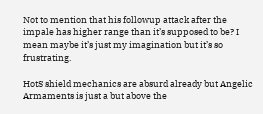Not to mention that his followup attack after the impale has higher range than it’s supposed to be? I mean maybe it’s just my imagination but it’s so frustrating.

HotS shield mechanics are absurd already but Angelic Armaments is just a but above the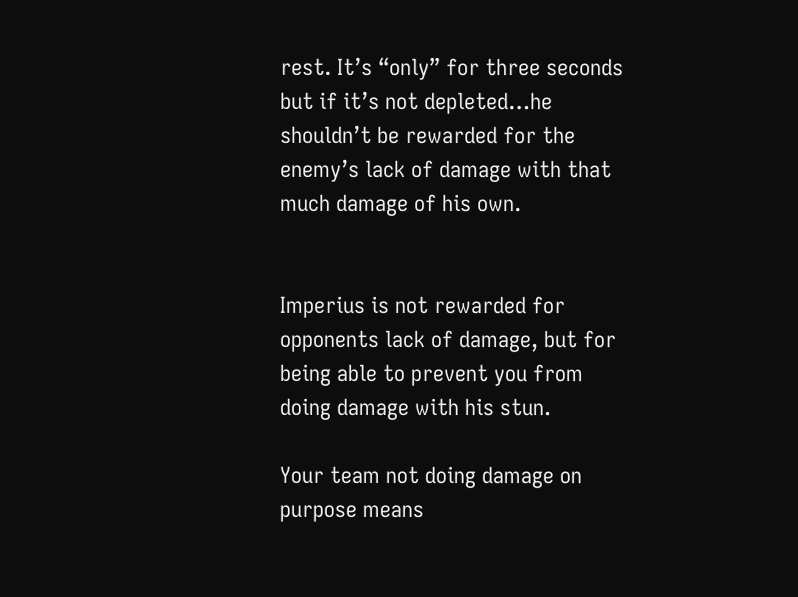rest. It’s “only” for three seconds but if it’s not depleted…he shouldn’t be rewarded for the enemy’s lack of damage with that much damage of his own.


Imperius is not rewarded for opponents lack of damage, but for being able to prevent you from doing damage with his stun.

Your team not doing damage on purpose means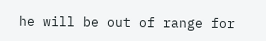he will be out of range for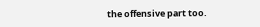the offensive part too.